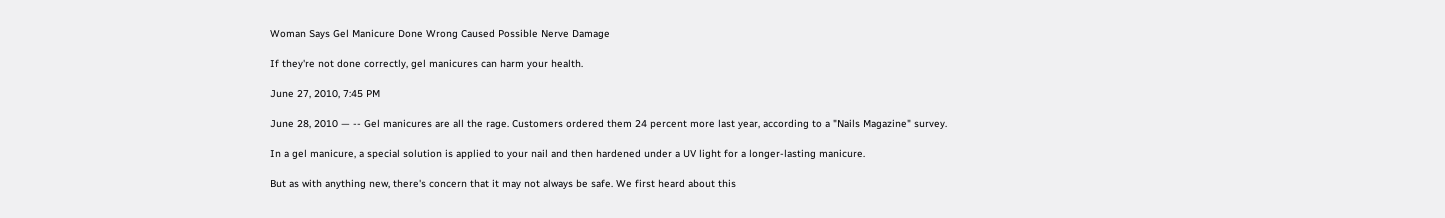Woman Says Gel Manicure Done Wrong Caused Possible Nerve Damage

If they're not done correctly, gel manicures can harm your health.

June 27, 2010, 7:45 PM

June 28, 2010 — -- Gel manicures are all the rage. Customers ordered them 24 percent more last year, according to a "Nails Magazine" survey.

In a gel manicure, a special solution is applied to your nail and then hardened under a UV light for a longer-lasting manicure.

But as with anything new, there's concern that it may not always be safe. We first heard about this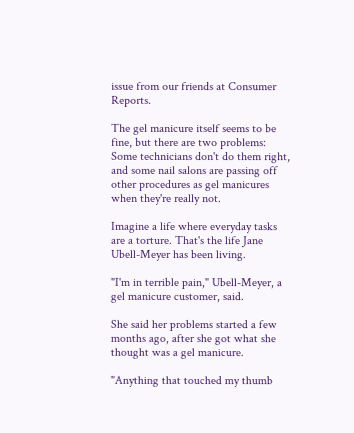issue from our friends at Consumer Reports.

The gel manicure itself seems to be fine, but there are two problems: Some technicians don't do them right, and some nail salons are passing off other procedures as gel manicures when they're really not.

Imagine a life where everyday tasks are a torture. That's the life Jane Ubell-Meyer has been living.

"I'm in terrible pain," Ubell-Meyer, a gel manicure customer, said.

She said her problems started a few months ago, after she got what she thought was a gel manicure.

"Anything that touched my thumb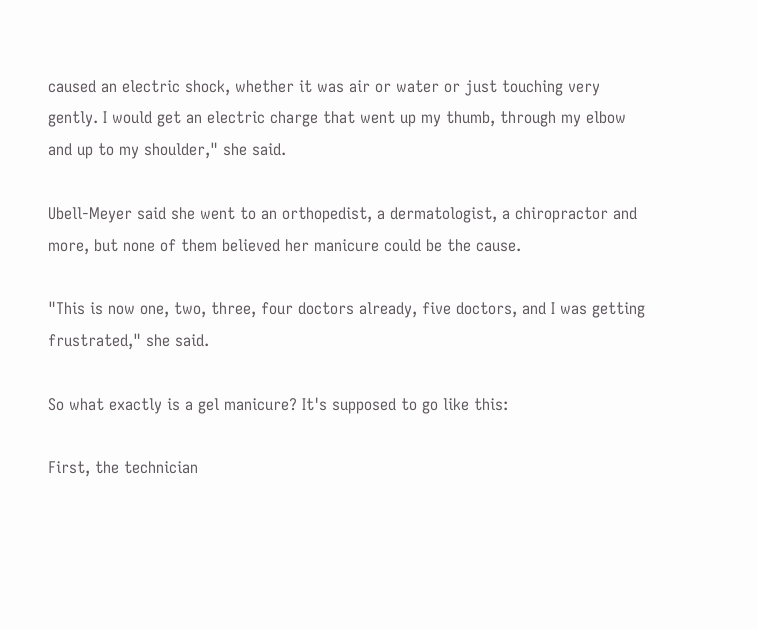caused an electric shock, whether it was air or water or just touching very gently. I would get an electric charge that went up my thumb, through my elbow and up to my shoulder," she said.

Ubell-Meyer said she went to an orthopedist, a dermatologist, a chiropractor and more, but none of them believed her manicure could be the cause.

"This is now one, two, three, four doctors already, five doctors, and I was getting frustrated," she said.

So what exactly is a gel manicure? It's supposed to go like this:

First, the technician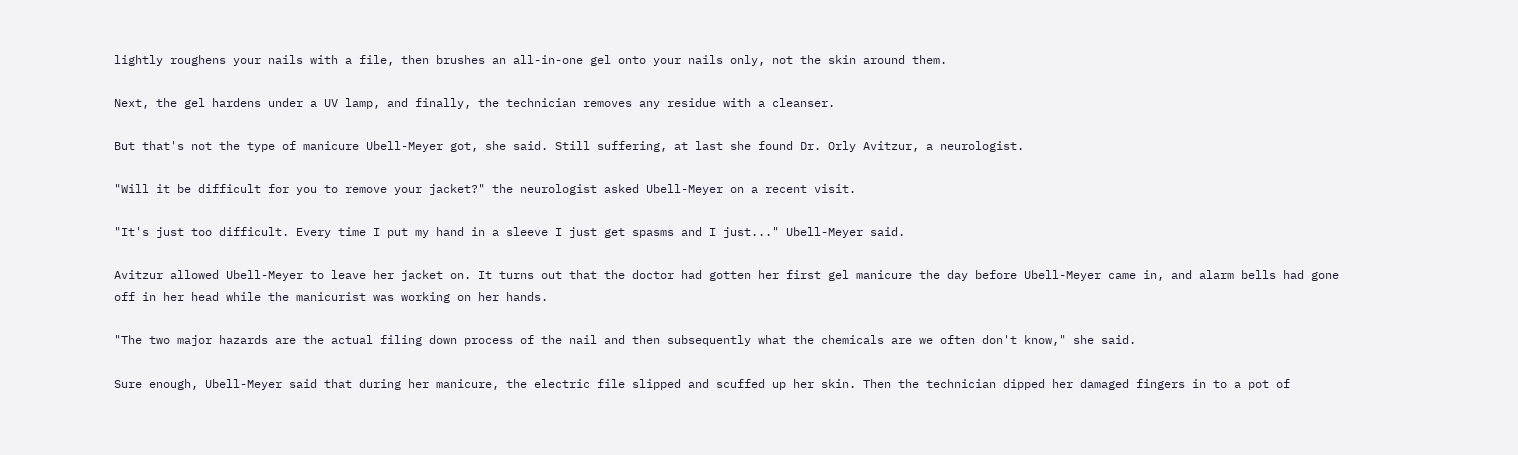lightly roughens your nails with a file, then brushes an all-in-one gel onto your nails only, not the skin around them.

Next, the gel hardens under a UV lamp, and finally, the technician removes any residue with a cleanser.

But that's not the type of manicure Ubell-Meyer got, she said. Still suffering, at last she found Dr. Orly Avitzur, a neurologist.

"Will it be difficult for you to remove your jacket?" the neurologist asked Ubell-Meyer on a recent visit.

"It's just too difficult. Every time I put my hand in a sleeve I just get spasms and I just..." Ubell-Meyer said.

Avitzur allowed Ubell-Meyer to leave her jacket on. It turns out that the doctor had gotten her first gel manicure the day before Ubell-Meyer came in, and alarm bells had gone off in her head while the manicurist was working on her hands.

"The two major hazards are the actual filing down process of the nail and then subsequently what the chemicals are we often don't know," she said.

Sure enough, Ubell-Meyer said that during her manicure, the electric file slipped and scuffed up her skin. Then the technician dipped her damaged fingers in to a pot of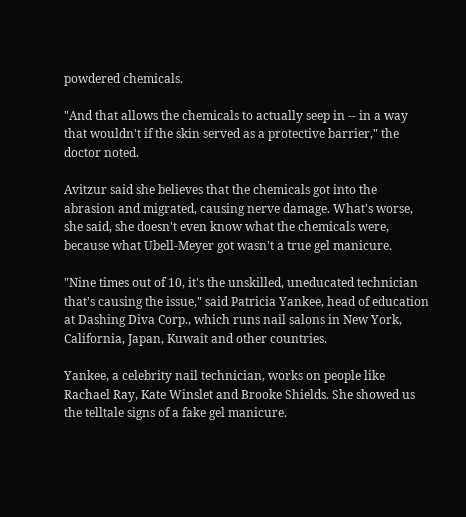powdered chemicals.

"And that allows the chemicals to actually seep in -- in a way that wouldn't if the skin served as a protective barrier," the doctor noted.

Avitzur said she believes that the chemicals got into the abrasion and migrated, causing nerve damage. What's worse, she said, she doesn't even know what the chemicals were, because what Ubell-Meyer got wasn't a true gel manicure.

"Nine times out of 10, it's the unskilled, uneducated technician that's causing the issue," said Patricia Yankee, head of education at Dashing Diva Corp., which runs nail salons in New York, California, Japan, Kuwait and other countries.

Yankee, a celebrity nail technician, works on people like Rachael Ray, Kate Winslet and Brooke Shields. She showed us the telltale signs of a fake gel manicure.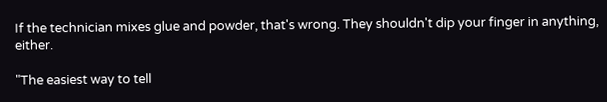If the technician mixes glue and powder, that's wrong. They shouldn't dip your finger in anything, either.

"The easiest way to tell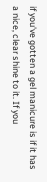if you've gotten a gel manicure is if it has a nice, clear shine to it. If you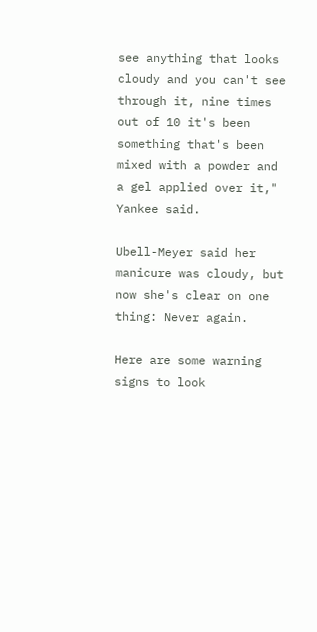see anything that looks cloudy and you can't see through it, nine times out of 10 it's been something that's been mixed with a powder and a gel applied over it," Yankee said.

Ubell-Meyer said her manicure was cloudy, but now she's clear on one thing: Never again.

Here are some warning signs to look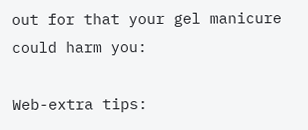out for that your gel manicure could harm you:

Web-extra tips: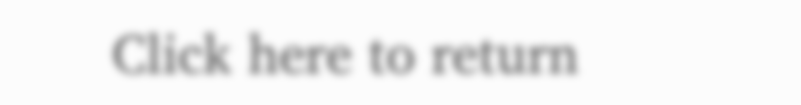Click here to return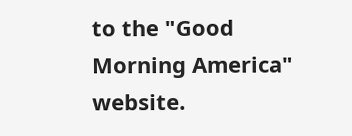to the "Good Morning America" website.